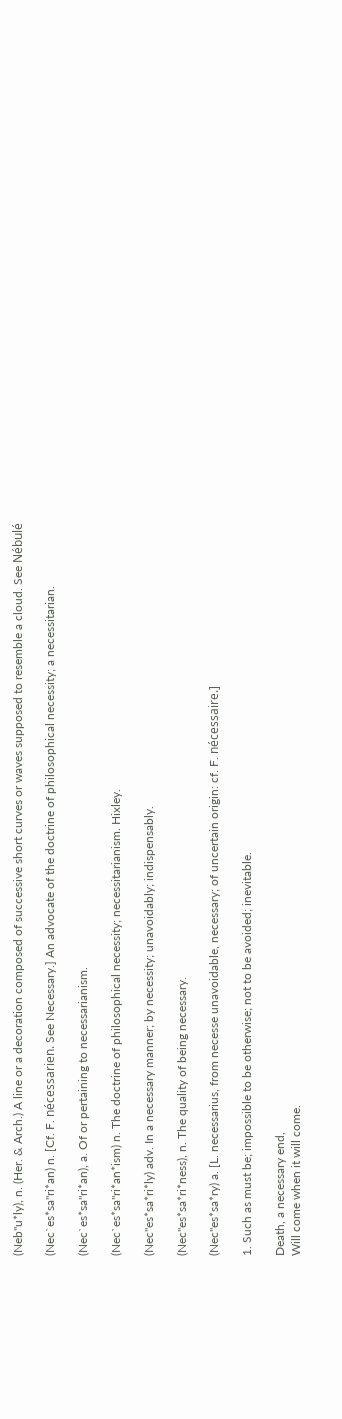(Neb"u*ly), n. (Her. & Arch.) A line or a decoration composed of successive short curves or waves supposed to resemble a cloud. See Nébulé

(Nec`es*sa"ri*an) n. [Cf. F. nécessarien. See Necessary.] An advocate of the doctrine of philosophical necessity; a necessitarian.

(Nec`es*sa"ri*an), a. Of or pertaining to necessarianism.

(Nec`es*sa"ri*an*ism) n. The doctrine of philosophical necessity; necessitarianism. Hixley.

(Nec"es*sa*ri*ly) adv. In a necessary manner; by necessity; unavoidably; indispensably.

(Nec"es*sa*ri*ness), n. The quality of being necessary.

(Nec"es*sa*ry) a. [L. necessarius, from necesse unavoidable, necessary; of uncertain origin: cf. F. nécessaire.]

1. Such as must be; impossible to be otherwise; not to be avoided; inevitable.

Death, a necessary end,
Will come when it will come.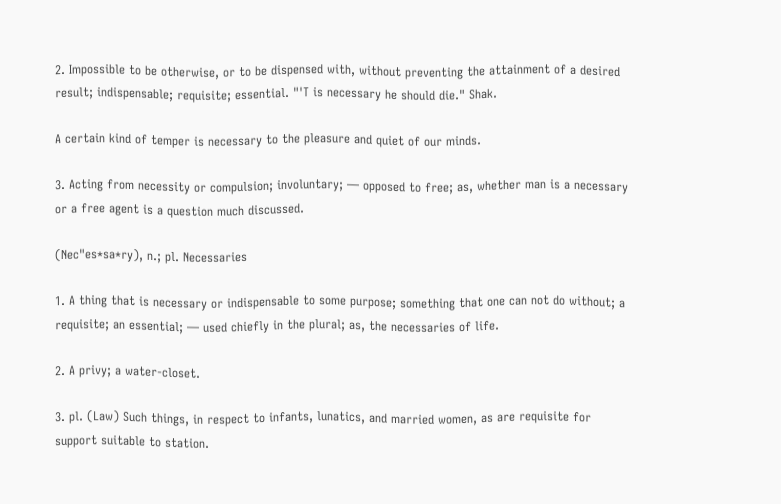2. Impossible to be otherwise, or to be dispensed with, without preventing the attainment of a desired result; indispensable; requisite; essential. "'T is necessary he should die." Shak.

A certain kind of temper is necessary to the pleasure and quiet of our minds.

3. Acting from necessity or compulsion; involuntary; — opposed to free; as, whether man is a necessary or a free agent is a question much discussed.

(Nec"es*sa*ry), n.; pl. Necessaries

1. A thing that is necessary or indispensable to some purpose; something that one can not do without; a requisite; an essential; — used chiefly in the plural; as, the necessaries of life.

2. A privy; a water-closet.

3. pl. (Law) Such things, in respect to infants, lunatics, and married women, as are requisite for support suitable to station.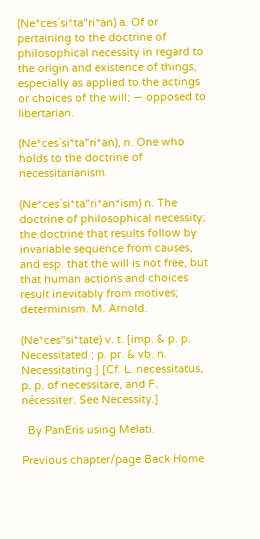(Ne*ces`si*ta"ri*an) a. Of or pertaining to the doctrine of philosophical necessity in regard to the origin and existence of things, especially as applied to the actings or choices of the will; — opposed to libertarian.

(Ne*ces`si*ta"ri*an), n. One who holds to the doctrine of necessitarianism.

(Ne*ces`si*ta"ri*an*ism) n. The doctrine of philosophical necessity; the doctrine that results follow by invariable sequence from causes, and esp. that the will is not free, but that human actions and choices result inevitably from motives; determinism. M. Arnold.

(Ne*ces"si*tate) v. t. [imp. & p. p. Necessitated ; p. pr. & vb. n. Necessitating ] [Cf. L. necessitatus, p. p. of necessitare, and F. nécessiter. See Necessity.]

  By PanEris using Melati.

Previous chapter/page Back Home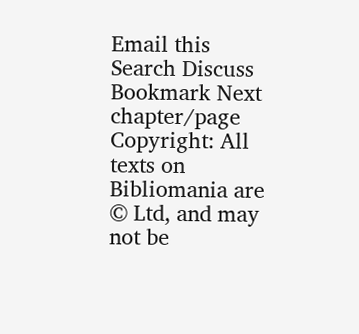Email this Search Discuss Bookmark Next chapter/page
Copyright: All texts on Bibliomania are © Ltd, and may not be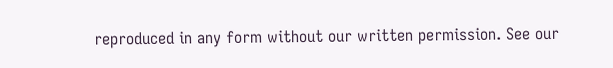reproduced in any form without our written permission. See our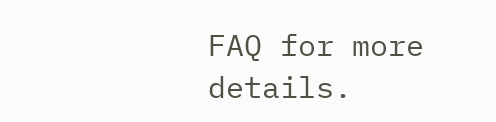FAQ for more details.